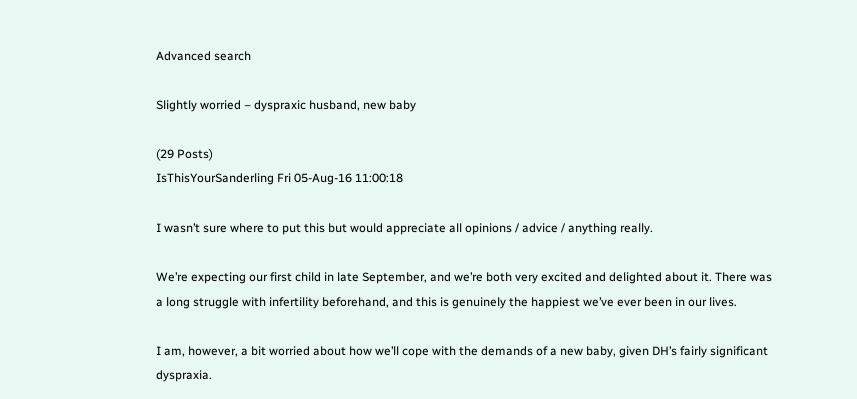Advanced search

Slightly worried – dyspraxic husband, new baby

(29 Posts)
IsThisYourSanderling Fri 05-Aug-16 11:00:18

I wasn’t sure where to put this but would appreciate all opinions / advice / anything really.

We’re expecting our first child in late September, and we’re both very excited and delighted about it. There was a long struggle with infertility beforehand, and this is genuinely the happiest we’ve ever been in our lives.

I am, however, a bit worried about how we’ll cope with the demands of a new baby, given DH’s fairly significant dyspraxia.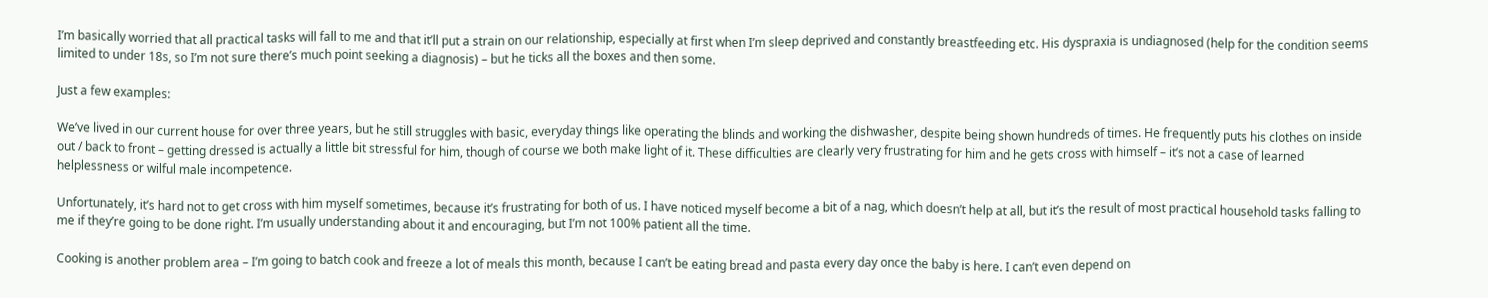I’m basically worried that all practical tasks will fall to me and that it’ll put a strain on our relationship, especially at first when I’m sleep deprived and constantly breastfeeding etc. His dyspraxia is undiagnosed (help for the condition seems limited to under 18s, so I’m not sure there’s much point seeking a diagnosis) – but he ticks all the boxes and then some.

Just a few examples:

We’ve lived in our current house for over three years, but he still struggles with basic, everyday things like operating the blinds and working the dishwasher, despite being shown hundreds of times. He frequently puts his clothes on inside out / back to front – getting dressed is actually a little bit stressful for him, though of course we both make light of it. These difficulties are clearly very frustrating for him and he gets cross with himself – it’s not a case of learned helplessness or wilful male incompetence.

Unfortunately, it’s hard not to get cross with him myself sometimes, because it’s frustrating for both of us. I have noticed myself become a bit of a nag, which doesn’t help at all, but it’s the result of most practical household tasks falling to me if they’re going to be done right. I’m usually understanding about it and encouraging, but I’m not 100% patient all the time.

Cooking is another problem area – I’m going to batch cook and freeze a lot of meals this month, because I can’t be eating bread and pasta every day once the baby is here. I can’t even depend on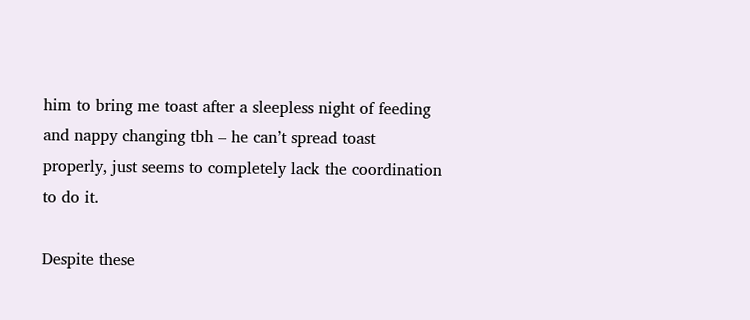him to bring me toast after a sleepless night of feeding and nappy changing tbh – he can’t spread toast properly, just seems to completely lack the coordination to do it.

Despite these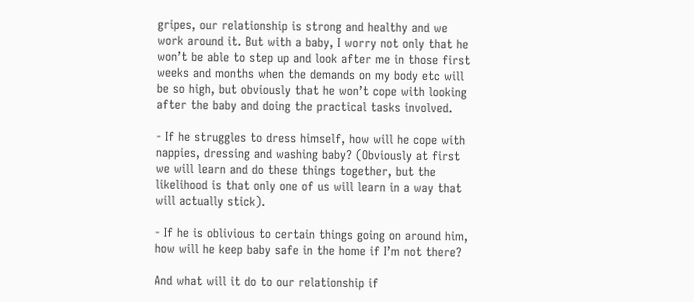gripes, our relationship is strong and healthy and we work around it. But with a baby, I worry not only that he won’t be able to step up and look after me in those first weeks and months when the demands on my body etc will be so high, but obviously that he won’t cope with looking after the baby and doing the practical tasks involved.

- If he struggles to dress himself, how will he cope with nappies, dressing and washing baby? (Obviously at first we will learn and do these things together, but the likelihood is that only one of us will learn in a way that will actually stick).

- If he is oblivious to certain things going on around him, how will he keep baby safe in the home if I’m not there?

And what will it do to our relationship if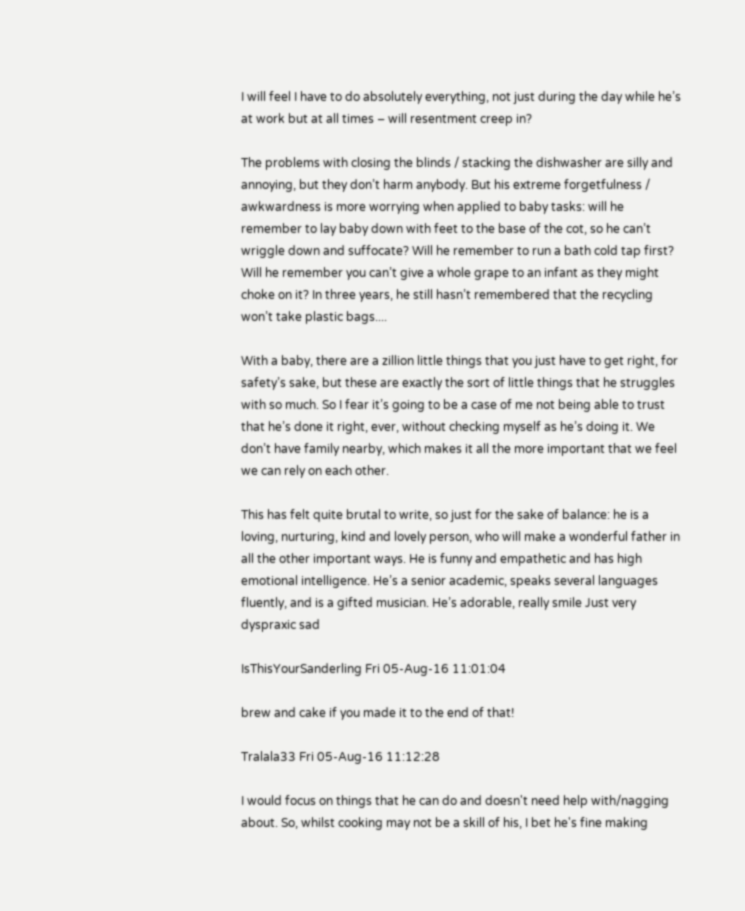I will feel I have to do absolutely everything, not just during the day while he’s at work but at all times – will resentment creep in?

The problems with closing the blinds / stacking the dishwasher are silly and annoying, but they don’t harm anybody. But his extreme forgetfulness / awkwardness is more worrying when applied to baby tasks: will he remember to lay baby down with feet to the base of the cot, so he can’t wriggle down and suffocate? Will he remember to run a bath cold tap first? Will he remember you can’t give a whole grape to an infant as they might choke on it? In three years, he still hasn’t remembered that the recycling won’t take plastic bags....

With a baby, there are a zillion little things that you just have to get right, for safety’s sake, but these are exactly the sort of little things that he struggles with so much. So I fear it’s going to be a case of me not being able to trust that he’s done it right, ever, without checking myself as he’s doing it. We don’t have family nearby, which makes it all the more important that we feel we can rely on each other.

This has felt quite brutal to write, so just for the sake of balance: he is a loving, nurturing, kind and lovely person, who will make a wonderful father in all the other important ways. He is funny and empathetic and has high emotional intelligence. He’s a senior academic, speaks several languages fluently, and is a gifted musician. He’s adorable, really smile Just very dyspraxic sad

IsThisYourSanderling Fri 05-Aug-16 11:01:04

brew and cake if you made it to the end of that!

Tralala33 Fri 05-Aug-16 11:12:28

I would focus on things that he can do and doesn't need help with/nagging about. So, whilst cooking may not be a skill of his, I bet he's fine making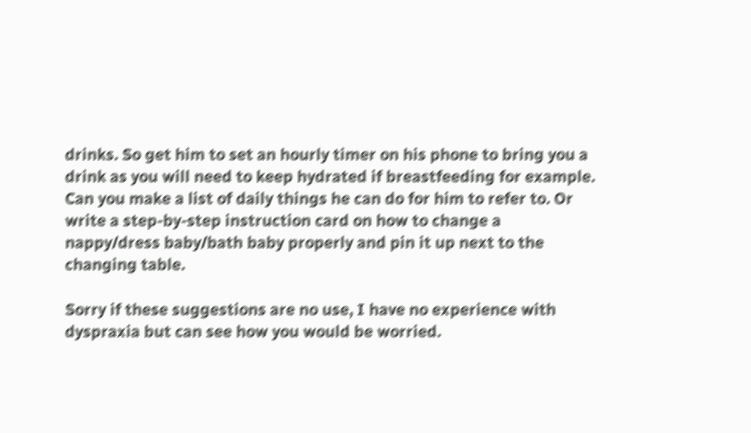drinks. So get him to set an hourly timer on his phone to bring you a drink as you will need to keep hydrated if breastfeeding for example.
Can you make a list of daily things he can do for him to refer to. Or write a step-by-step instruction card on how to change a nappy/dress baby/bath baby properly and pin it up next to the changing table.

Sorry if these suggestions are no use, I have no experience with dyspraxia but can see how you would be worried.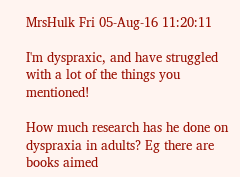MrsHulk Fri 05-Aug-16 11:20:11

I'm dyspraxic, and have struggled with a lot of the things you mentioned!

How much research has he done on dyspraxia in adults? Eg there are books aimed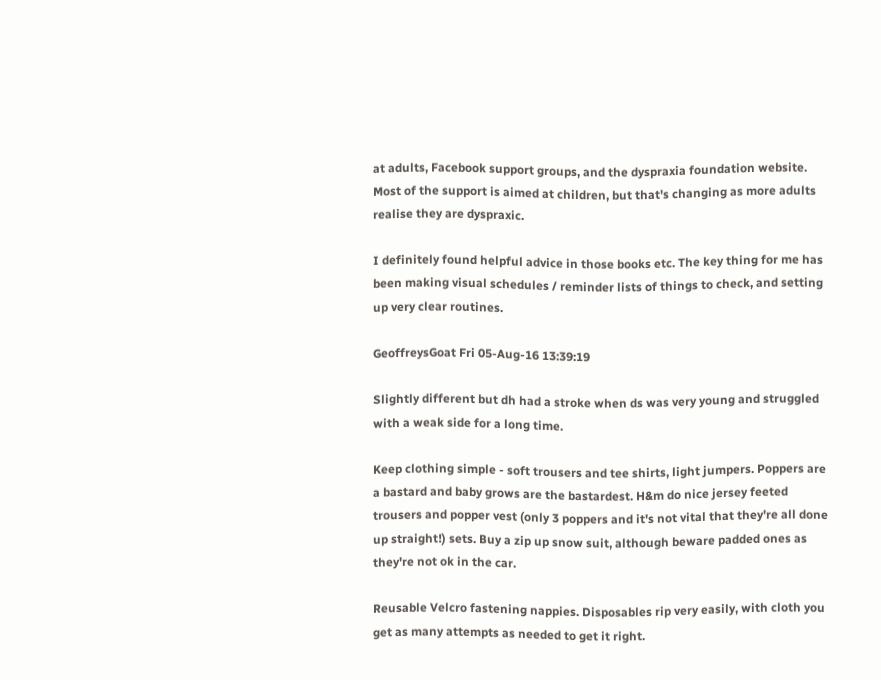at adults, Facebook support groups, and the dyspraxia foundation website. Most of the support is aimed at children, but that's changing as more adults realise they are dyspraxic.

I definitely found helpful advice in those books etc. The key thing for me has been making visual schedules / reminder lists of things to check, and setting up very clear routines.

GeoffreysGoat Fri 05-Aug-16 13:39:19

Slightly different but dh had a stroke when ds was very young and struggled with a weak side for a long time.

Keep clothing simple - soft trousers and tee shirts, light jumpers. Poppers are a bastard and baby grows are the bastardest. H&m do nice jersey feeted trousers and popper vest (only 3 poppers and it's not vital that they're all done up straight!) sets. Buy a zip up snow suit, although beware padded ones as they're not ok in the car.

Reusable Velcro fastening nappies. Disposables rip very easily, with cloth you get as many attempts as needed to get it right.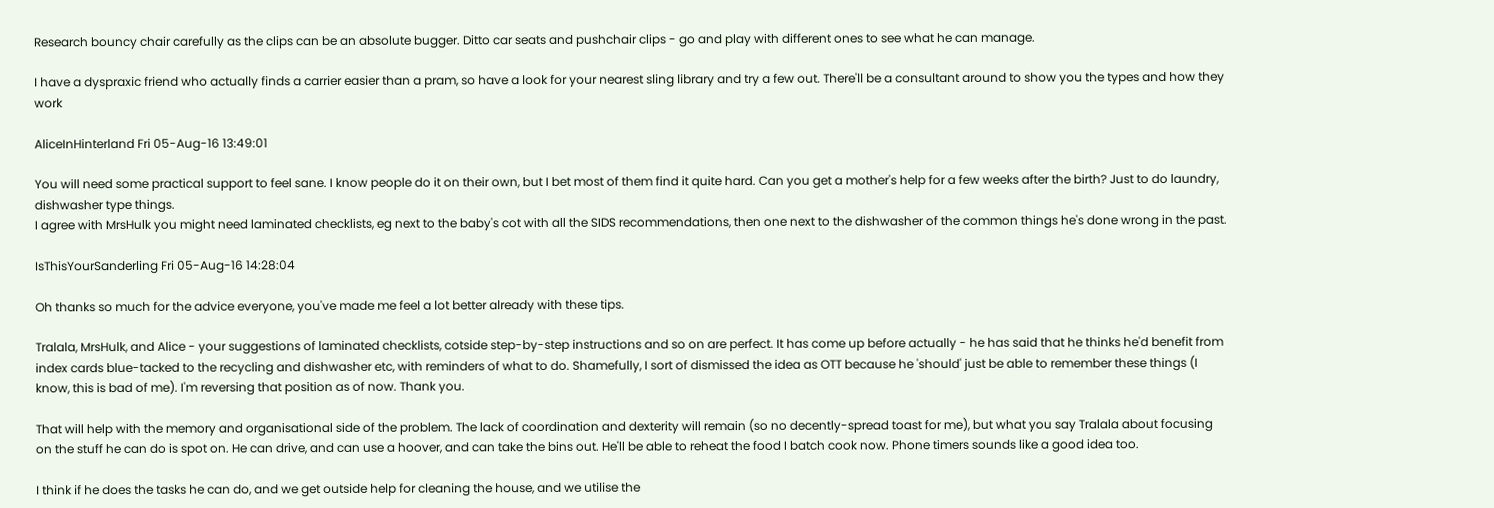Research bouncy chair carefully as the clips can be an absolute bugger. Ditto car seats and pushchair clips - go and play with different ones to see what he can manage.

I have a dyspraxic friend who actually finds a carrier easier than a pram, so have a look for your nearest sling library and try a few out. There'll be a consultant around to show you the types and how they work

AliceInHinterland Fri 05-Aug-16 13:49:01

You will need some practical support to feel sane. I know people do it on their own, but I bet most of them find it quite hard. Can you get a mother's help for a few weeks after the birth? Just to do laundry, dishwasher type things.
I agree with MrsHulk you might need laminated checklists, eg next to the baby's cot with all the SIDS recommendations, then one next to the dishwasher of the common things he's done wrong in the past.

IsThisYourSanderling Fri 05-Aug-16 14:28:04

Oh thanks so much for the advice everyone, you've made me feel a lot better already with these tips.

Tralala, MrsHulk, and Alice - your suggestions of laminated checklists, cotside step-by-step instructions and so on are perfect. It has come up before actually - he has said that he thinks he'd benefit from index cards blue-tacked to the recycling and dishwasher etc, with reminders of what to do. Shamefully, I sort of dismissed the idea as OTT because he 'should' just be able to remember these things (I know, this is bad of me). I'm reversing that position as of now. Thank you.

That will help with the memory and organisational side of the problem. The lack of coordination and dexterity will remain (so no decently-spread toast for me), but what you say Tralala about focusing on the stuff he can do is spot on. He can drive, and can use a hoover, and can take the bins out. He'll be able to reheat the food I batch cook now. Phone timers sounds like a good idea too.

I think if he does the tasks he can do, and we get outside help for cleaning the house, and we utilise the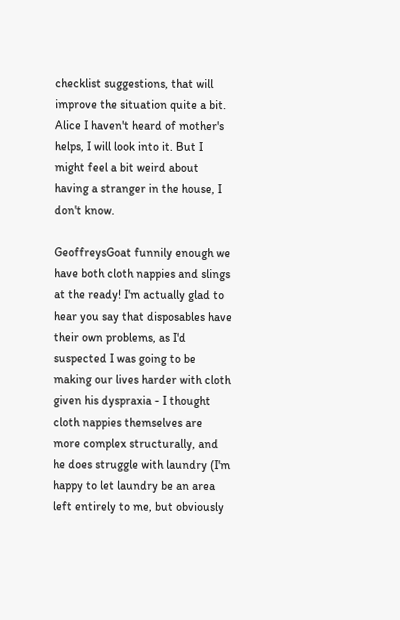checklist suggestions, that will improve the situation quite a bit. Alice I haven't heard of mother's helps, I will look into it. But I might feel a bit weird about having a stranger in the house, I don't know.

GeoffreysGoat funnily enough we have both cloth nappies and slings at the ready! I'm actually glad to hear you say that disposables have their own problems, as I'd suspected I was going to be making our lives harder with cloth given his dyspraxia - I thought cloth nappies themselves are more complex structurally, and he does struggle with laundry (I'm happy to let laundry be an area left entirely to me, but obviously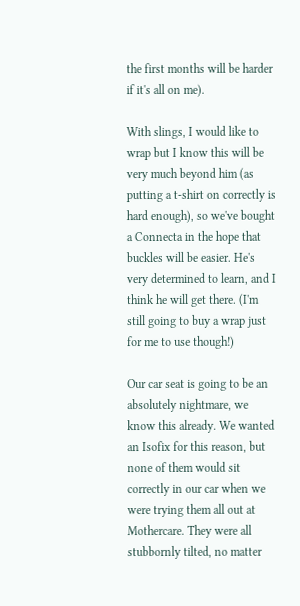the first months will be harder if it's all on me).

With slings, I would like to wrap but I know this will be very much beyond him (as putting a t-shirt on correctly is hard enough), so we've bought a Connecta in the hope that buckles will be easier. He's very determined to learn, and I think he will get there. (I'm still going to buy a wrap just for me to use though!)

Our car seat is going to be an absolutely nightmare, we know this already. We wanted an Isofix for this reason, but none of them would sit correctly in our car when we were trying them all out at Mothercare. They were all stubbornly tilted, no matter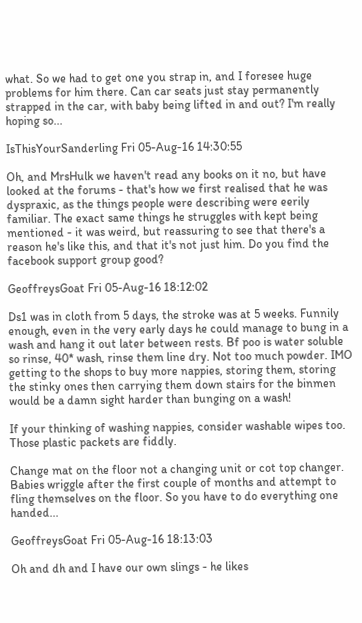what. So we had to get one you strap in, and I foresee huge problems for him there. Can car seats just stay permanently strapped in the car, with baby being lifted in and out? I'm really hoping so...

IsThisYourSanderling Fri 05-Aug-16 14:30:55

Oh, and MrsHulk we haven't read any books on it no, but have looked at the forums - that's how we first realised that he was dyspraxic, as the things people were describing were eerily familiar. The exact same things he struggles with kept being mentioned - it was weird, but reassuring to see that there's a reason he's like this, and that it's not just him. Do you find the facebook support group good?

GeoffreysGoat Fri 05-Aug-16 18:12:02

Ds1 was in cloth from 5 days, the stroke was at 5 weeks. Funnily enough, even in the very early days he could manage to bung in a wash and hang it out later between rests. Bf poo is water soluble so rinse, 40* wash, rinse them line dry. Not too much powder. IMO getting to the shops to buy more nappies, storing them, storing the stinky ones then carrying them down stairs for the binmen would be a damn sight harder than bunging on a wash!

If your thinking of washing nappies, consider washable wipes too. Those plastic packets are fiddly.

Change mat on the floor not a changing unit or cot top changer. Babies wriggle after the first couple of months and attempt to fling themselves on the floor. So you have to do everything one handed...

GeoffreysGoat Fri 05-Aug-16 18:13:03

Oh and dh and I have our own slings - he likes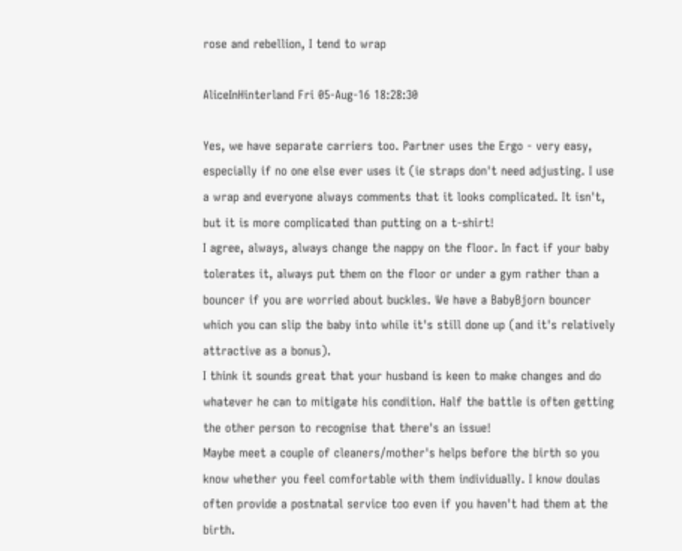rose and rebellion, I tend to wrap

AliceInHinterland Fri 05-Aug-16 18:28:30

Yes, we have separate carriers too. Partner uses the Ergo - very easy, especially if no one else ever uses it (ie straps don't need adjusting. I use a wrap and everyone always comments that it looks complicated. It isn't, but it is more complicated than putting on a t-shirt!
I agree, always, always change the nappy on the floor. In fact if your baby tolerates it, always put them on the floor or under a gym rather than a bouncer if you are worried about buckles. We have a BabyBjorn bouncer which you can slip the baby into while it's still done up (and it's relatively attractive as a bonus).
I think it sounds great that your husband is keen to make changes and do whatever he can to mitigate his condition. Half the battle is often getting the other person to recognise that there's an issue!
Maybe meet a couple of cleaners/mother's helps before the birth so you know whether you feel comfortable with them individually. I know doulas often provide a postnatal service too even if you haven't had them at the birth.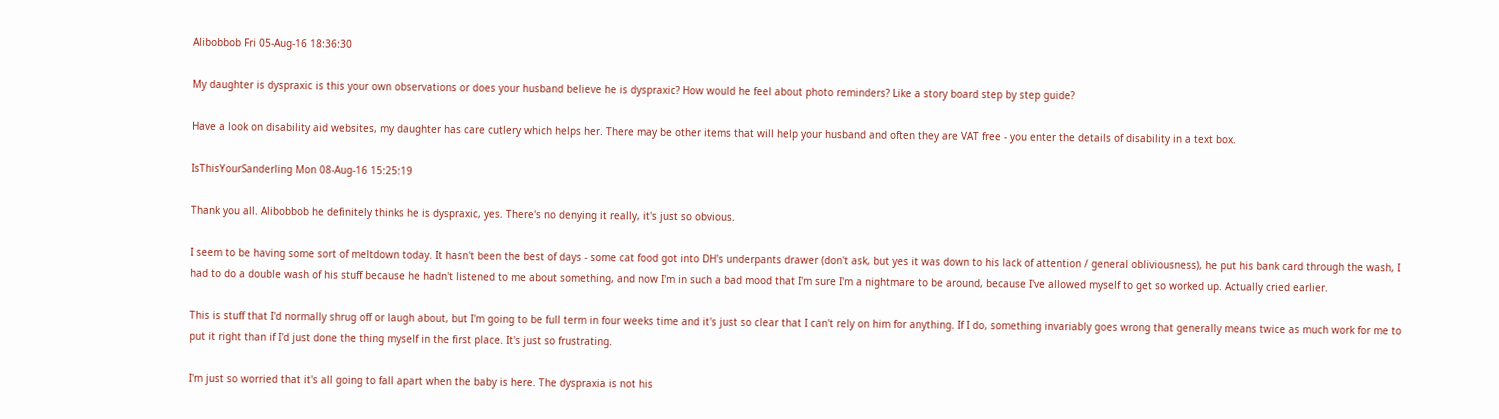Alibobbob Fri 05-Aug-16 18:36:30

My daughter is dyspraxic is this your own observations or does your husband believe he is dyspraxic? How would he feel about photo reminders? Like a story board step by step guide?

Have a look on disability aid websites, my daughter has care cutlery which helps her. There may be other items that will help your husband and often they are VAT free - you enter the details of disability in a text box.

IsThisYourSanderling Mon 08-Aug-16 15:25:19

Thank you all. Alibobbob he definitely thinks he is dyspraxic, yes. There's no denying it really, it's just so obvious.

I seem to be having some sort of meltdown today. It hasn't been the best of days - some cat food got into DH's underpants drawer (don't ask, but yes it was down to his lack of attention / general obliviousness), he put his bank card through the wash, I had to do a double wash of his stuff because he hadn't listened to me about something, and now I'm in such a bad mood that I'm sure I'm a nightmare to be around, because I've allowed myself to get so worked up. Actually cried earlier.

This is stuff that I'd normally shrug off or laugh about, but I'm going to be full term in four weeks time and it's just so clear that I can't rely on him for anything. If I do, something invariably goes wrong that generally means twice as much work for me to put it right than if I'd just done the thing myself in the first place. It's just so frustrating.

I'm just so worried that it's all going to fall apart when the baby is here. The dyspraxia is not his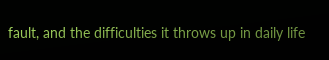fault, and the difficulties it throws up in daily life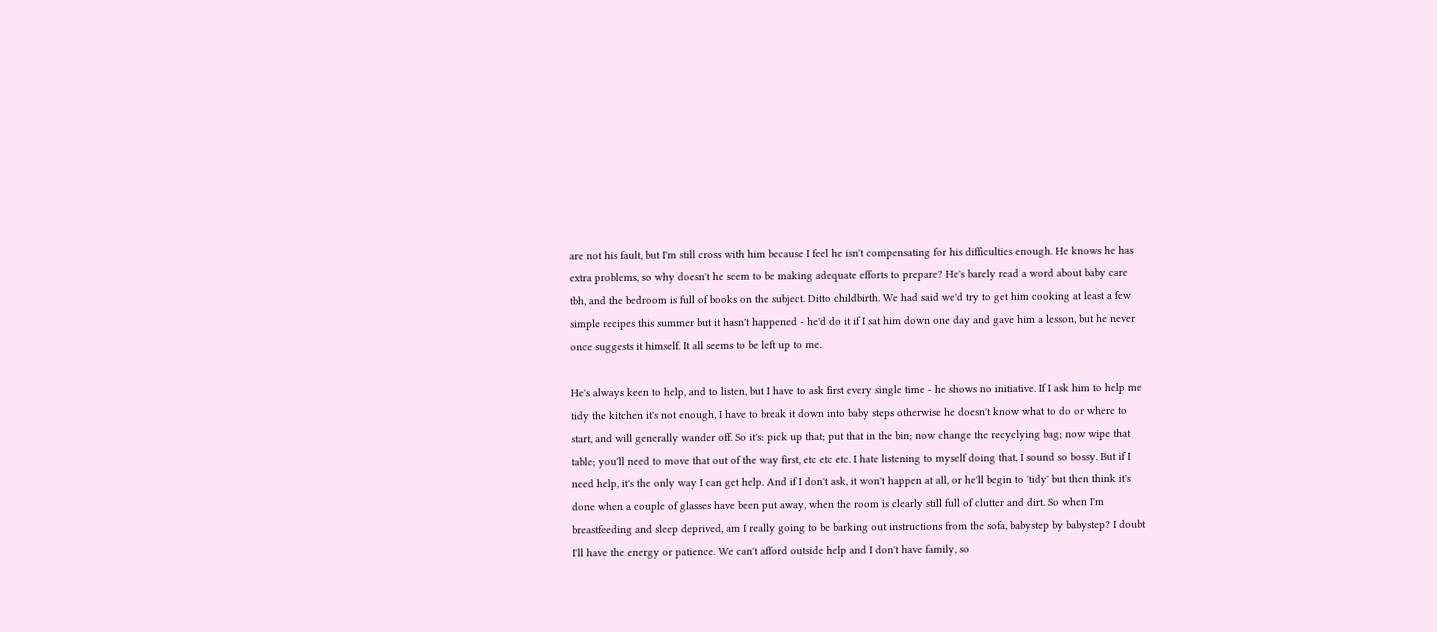are not his fault, but I'm still cross with him because I feel he isn't compensating for his difficulties enough. He knows he has extra problems, so why doesn't he seem to be making adequate efforts to prepare? He's barely read a word about baby care tbh, and the bedroom is full of books on the subject. Ditto childbirth. We had said we'd try to get him cooking at least a few simple recipes this summer but it hasn't happened - he'd do it if I sat him down one day and gave him a lesson, but he never once suggests it himself. It all seems to be left up to me.

He's always keen to help, and to listen, but I have to ask first every single time - he shows no initiative. If I ask him to help me tidy the kitchen it's not enough, I have to break it down into baby steps otherwise he doesn't know what to do or where to start, and will generally wander off. So it's: pick up that; put that in the bin; now change the recyclying bag; now wipe that table; you'll need to move that out of the way first, etc etc etc. I hate listening to myself doing that, I sound so bossy. But if I need help, it's the only way I can get help. And if I don't ask, it won't happen at all, or he'll begin to 'tidy' but then think it's done when a couple of glasses have been put away, when the room is clearly still full of clutter and dirt. So when I'm breastfeeding and sleep deprived, am I really going to be barking out instructions from the sofa, babystep by babystep? I doubt I'll have the energy or patience. We can't afford outside help and I don't have family, so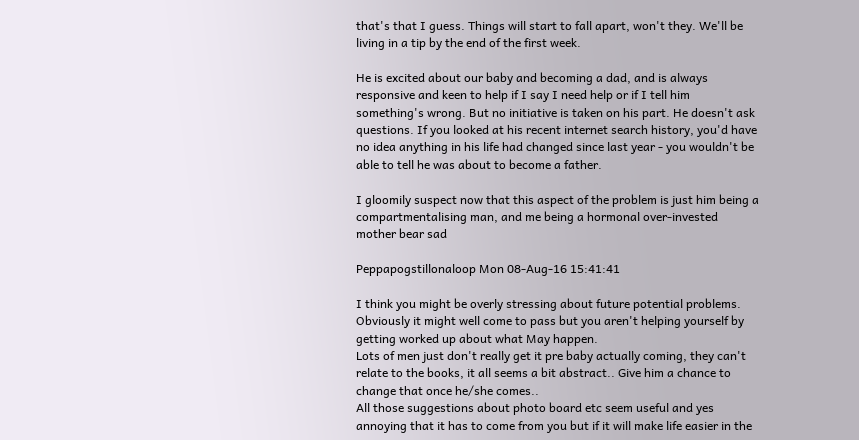that's that I guess. Things will start to fall apart, won't they. We'll be living in a tip by the end of the first week.

He is excited about our baby and becoming a dad, and is always responsive and keen to help if I say I need help or if I tell him something's wrong. But no initiative is taken on his part. He doesn't ask questions. If you looked at his recent internet search history, you'd have no idea anything in his life had changed since last year - you wouldn't be able to tell he was about to become a father.

I gloomily suspect now that this aspect of the problem is just him being a compartmentalising man, and me being a hormonal over-invested mother bear sad

Peppapogstillonaloop Mon 08-Aug-16 15:41:41

I think you might be overly stressing about future potential problems. Obviously it might well come to pass but you aren't helping yourself by getting worked up about what May happen.
Lots of men just don't really get it pre baby actually coming, they can't relate to the books, it all seems a bit abstract.. Give him a chance to change that once he/she comes..
All those suggestions about photo board etc seem useful and yes annoying that it has to come from you but if it will make life easier in the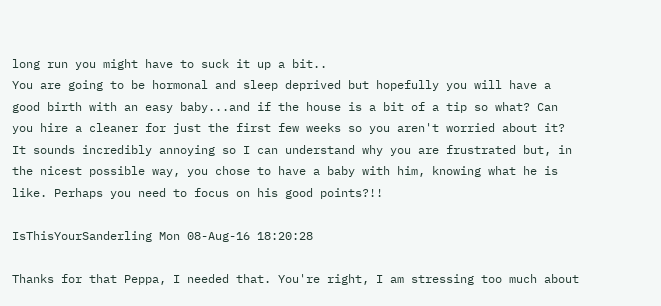long run you might have to suck it up a bit..
You are going to be hormonal and sleep deprived but hopefully you will have a good birth with an easy baby...and if the house is a bit of a tip so what? Can you hire a cleaner for just the first few weeks so you aren't worried about it?
It sounds incredibly annoying so I can understand why you are frustrated but, in the nicest possible way, you chose to have a baby with him, knowing what he is like. Perhaps you need to focus on his good points?!!

IsThisYourSanderling Mon 08-Aug-16 18:20:28

Thanks for that Peppa, I needed that. You're right, I am stressing too much about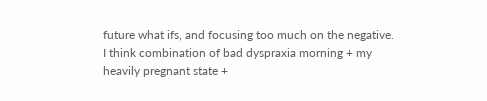future what ifs, and focusing too much on the negative. I think combination of bad dyspraxia morning + my heavily pregnant state +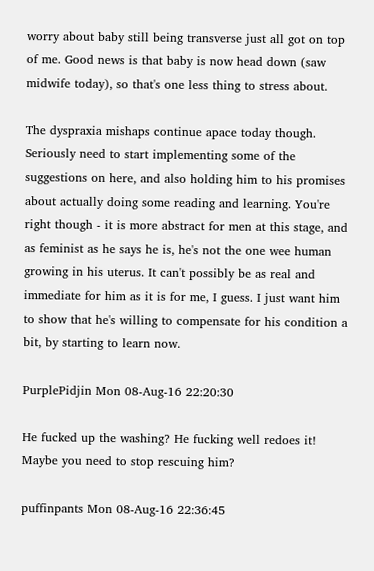worry about baby still being transverse just all got on top of me. Good news is that baby is now head down (saw midwife today), so that's one less thing to stress about.

The dyspraxia mishaps continue apace today though. Seriously need to start implementing some of the suggestions on here, and also holding him to his promises about actually doing some reading and learning. You're right though - it is more abstract for men at this stage, and as feminist as he says he is, he's not the one wee human growing in his uterus. It can't possibly be as real and immediate for him as it is for me, I guess. I just want him to show that he's willing to compensate for his condition a bit, by starting to learn now.

PurplePidjin Mon 08-Aug-16 22:20:30

He fucked up the washing? He fucking well redoes it! Maybe you need to stop rescuing him?

puffinpants Mon 08-Aug-16 22:36:45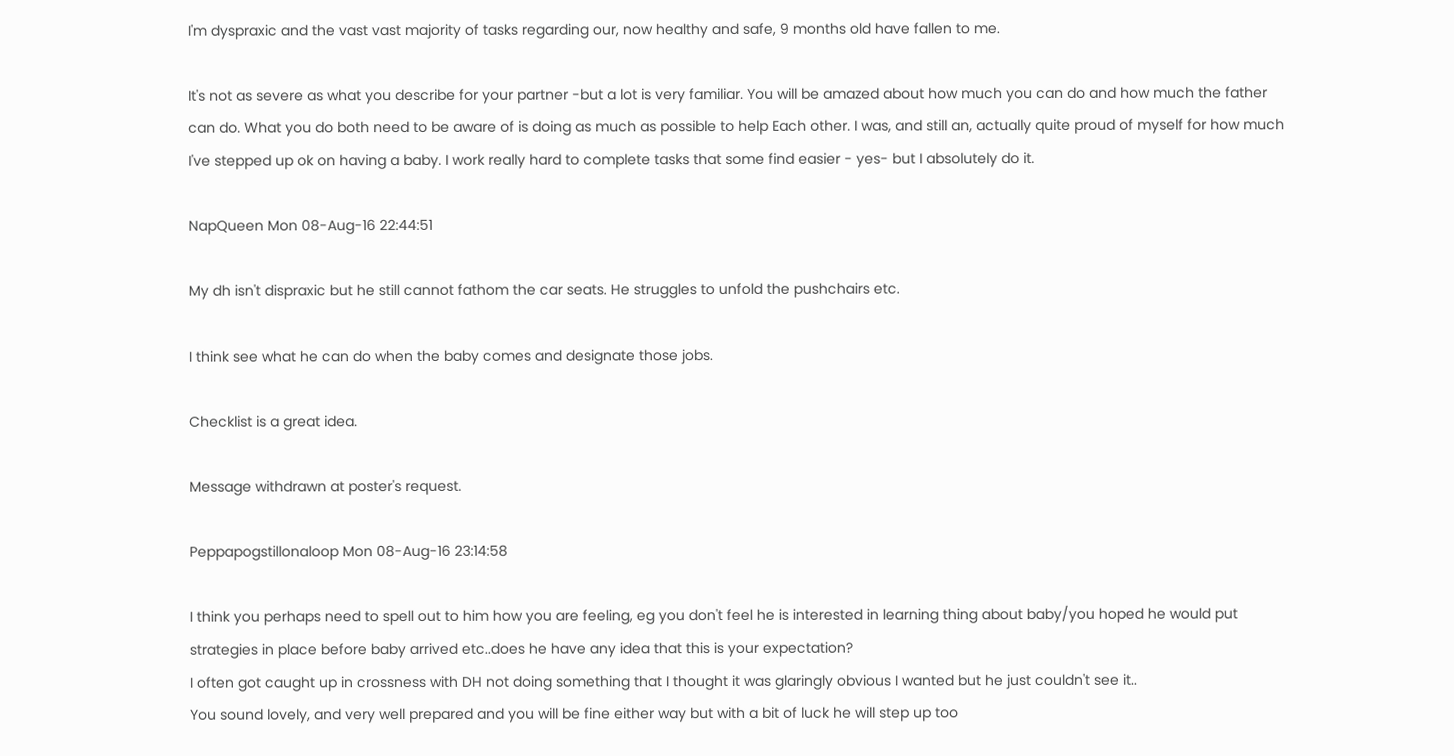I'm dyspraxic and the vast vast majority of tasks regarding our, now healthy and safe, 9 months old have fallen to me.

It's not as severe as what you describe for your partner -but a lot is very familiar. You will be amazed about how much you can do and how much the father can do. What you do both need to be aware of is doing as much as possible to help Each other. I was, and still an, actually quite proud of myself for how much I've stepped up ok on having a baby. I work really hard to complete tasks that some find easier - yes- but I absolutely do it.

NapQueen Mon 08-Aug-16 22:44:51

My dh isn't dispraxic but he still cannot fathom the car seats. He struggles to unfold the pushchairs etc.

I think see what he can do when the baby comes and designate those jobs.

Checklist is a great idea.

Message withdrawn at poster's request.

Peppapogstillonaloop Mon 08-Aug-16 23:14:58

I think you perhaps need to spell out to him how you are feeling, eg you don't feel he is interested in learning thing about baby/you hoped he would put strategies in place before baby arrived etc..does he have any idea that this is your expectation?
I often got caught up in crossness with DH not doing something that I thought it was glaringly obvious I wanted but he just couldn't see it..
You sound lovely, and very well prepared and you will be fine either way but with a bit of luck he will step up too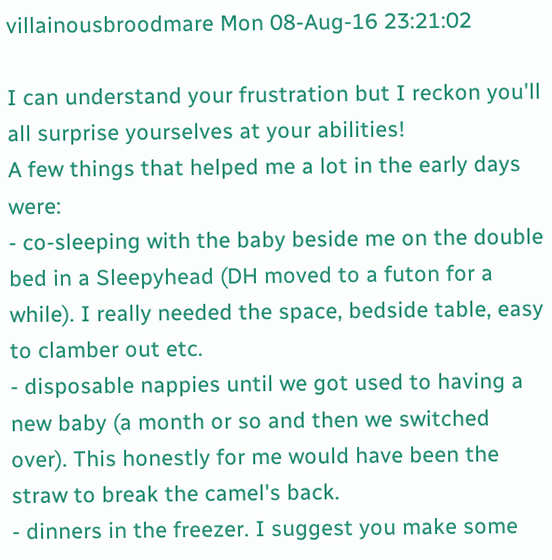villainousbroodmare Mon 08-Aug-16 23:21:02

I can understand your frustration but I reckon you'll all surprise yourselves at your abilities!
A few things that helped me a lot in the early days were:
- co-sleeping with the baby beside me on the double bed in a Sleepyhead (DH moved to a futon for a while). I really needed the space, bedside table, easy to clamber out etc.
- disposable nappies until we got used to having a new baby (a month or so and then we switched over). This honestly for me would have been the straw to break the camel's back.
- dinners in the freezer. I suggest you make some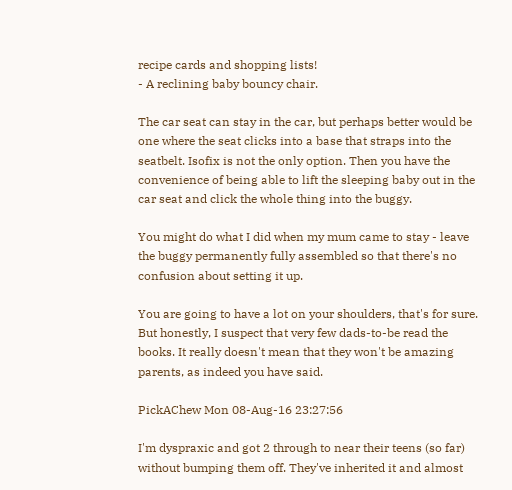recipe cards and shopping lists!
- A reclining baby bouncy chair.

The car seat can stay in the car, but perhaps better would be one where the seat clicks into a base that straps into the seatbelt. Isofix is not the only option. Then you have the convenience of being able to lift the sleeping baby out in the car seat and click the whole thing into the buggy.

You might do what I did when my mum came to stay - leave the buggy permanently fully assembled so that there's no confusion about setting it up.

You are going to have a lot on your shoulders, that's for sure. But honestly, I suspect that very few dads-to-be read the books. It really doesn't mean that they won't be amazing parents, as indeed you have said.

PickAChew Mon 08-Aug-16 23:27:56

I'm dyspraxic and got 2 through to near their teens (so far) without bumping them off. They've inherited it and almost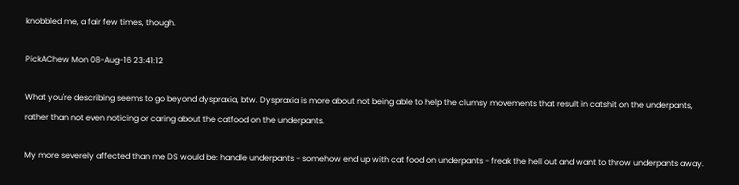knobbled me, a fair few times, though.

PickAChew Mon 08-Aug-16 23:41:12

What you're describing seems to go beyond dyspraxia, btw. Dyspraxia is more about not being able to help the clumsy movements that result in catshit on the underpants, rather than not even noticing or caring about the catfood on the underpants.

My more severely affected than me DS would be: handle underpants - somehow end up with cat food on underpants - freak the hell out and want to throw underpants away.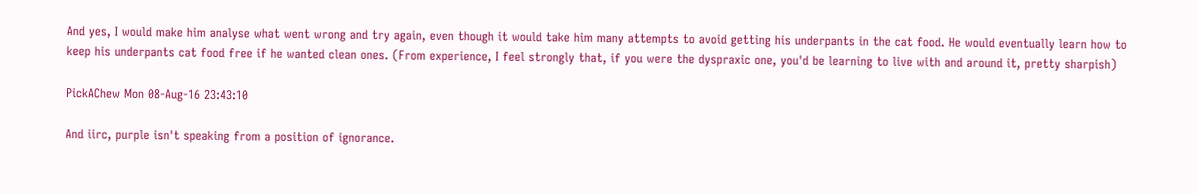And yes, I would make him analyse what went wrong and try again, even though it would take him many attempts to avoid getting his underpants in the cat food. He would eventually learn how to keep his underpants cat food free if he wanted clean ones. (From experience, I feel strongly that, if you were the dyspraxic one, you'd be learning to live with and around it, pretty sharpish)

PickAChew Mon 08-Aug-16 23:43:10

And iirc, purple isn't speaking from a position of ignorance.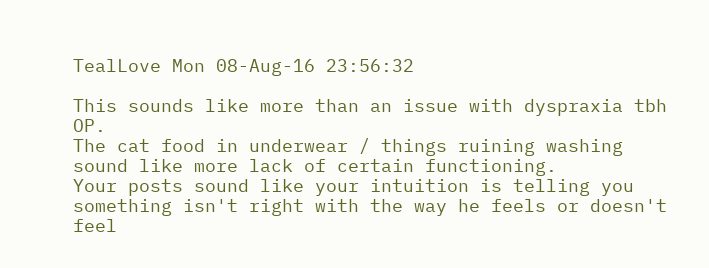TealLove Mon 08-Aug-16 23:56:32

This sounds like more than an issue with dyspraxia tbh OP.
The cat food in underwear / things ruining washing sound like more lack of certain functioning.
Your posts sound like your intuition is telling you something isn't right with the way he feels or doesn't feel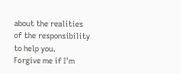about the realities of the responsibility to help you.
Forgive me if I'm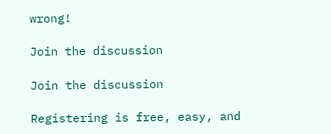wrong!

Join the discussion

Join the discussion

Registering is free, easy, and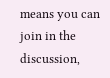means you can join in the discussion,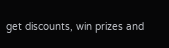get discounts, win prizes and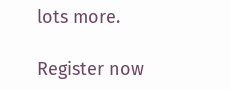lots more.

Register now